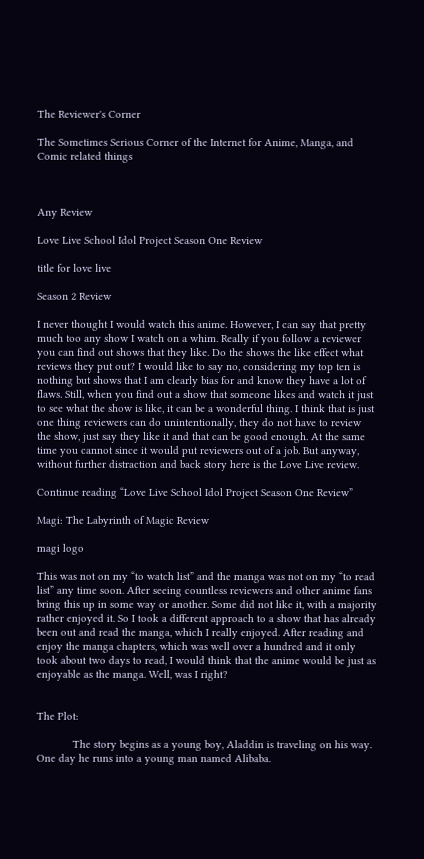The Reviewer's Corner

The Sometimes Serious Corner of the Internet for Anime, Manga, and Comic related things



Any Review

Love Live School Idol Project Season One Review

title for love live

Season 2 Review

I never thought I would watch this anime. However, I can say that pretty much too any show I watch on a whim. Really if you follow a reviewer you can find out shows that they like. Do the shows the like effect what reviews they put out? I would like to say no, considering my top ten is nothing but shows that I am clearly bias for and know they have a lot of flaws. Still, when you find out a show that someone likes and watch it just to see what the show is like, it can be a wonderful thing. I think that is just one thing reviewers can do unintentionally, they do not have to review the show, just say they like it and that can be good enough. At the same time you cannot since it would put reviewers out of a job. But anyway, without further distraction and back story here is the Love Live review.

Continue reading “Love Live School Idol Project Season One Review”

Magi: The Labyrinth of Magic Review

magi logo

This was not on my “to watch list” and the manga was not on my “to read list” any time soon. After seeing countless reviewers and other anime fans bring this up in some way or another. Some did not like it, with a majority rather enjoyed it. So I took a different approach to a show that has already been out and read the manga, which I really enjoyed. After reading and enjoy the manga chapters, which was well over a hundred and it only took about two days to read, I would think that the anime would be just as enjoyable as the manga. Well, was I right?


The Plot:

            The story begins as a young boy, Aladdin is traveling on his way. One day he runs into a young man named Alibaba.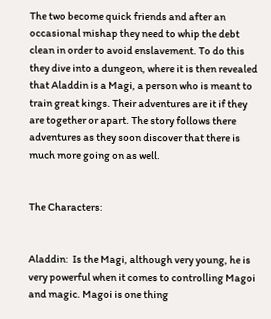The two become quick friends and after an occasional mishap they need to whip the debt clean in order to avoid enslavement. To do this they dive into a dungeon, where it is then revealed that Aladdin is a Magi, a person who is meant to train great kings. Their adventures are it if they are together or apart. The story follows there adventures as they soon discover that there is much more going on as well.


The Characters:


Aladdin:  Is the Magi, although very young, he is very powerful when it comes to controlling Magoi and magic. Magoi is one thing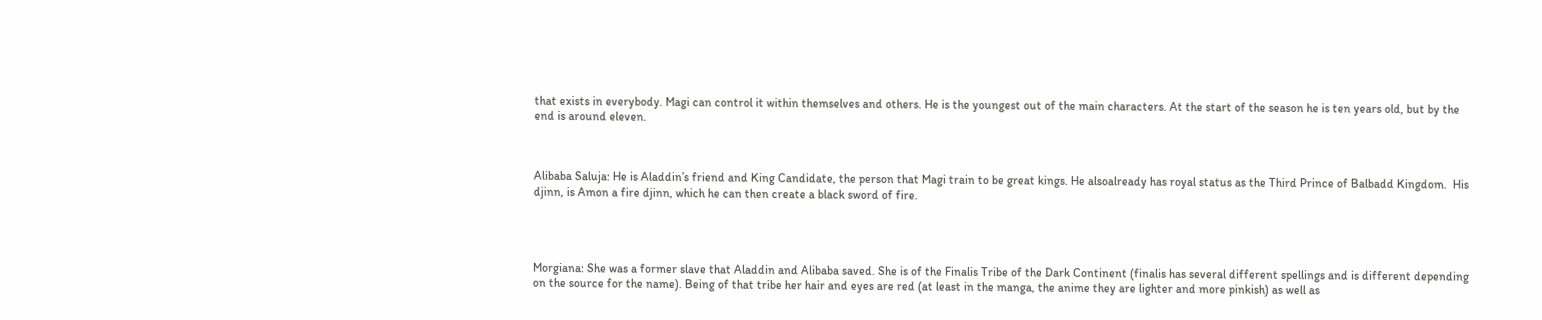that exists in everybody. Magi can control it within themselves and others. He is the youngest out of the main characters. At the start of the season he is ten years old, but by the end is around eleven.



Alibaba Saluja: He is Aladdin’s friend and King Candidate, the person that Magi train to be great kings. He alsoalready has royal status as the Third Prince of Balbadd Kingdom.  His djinn, is Amon a fire djinn, which he can then create a black sword of fire.




Morgiana: She was a former slave that Aladdin and Alibaba saved. She is of the Finalis Tribe of the Dark Continent (finalis has several different spellings and is different depending on the source for the name). Being of that tribe her hair and eyes are red (at least in the manga, the anime they are lighter and more pinkish) as well as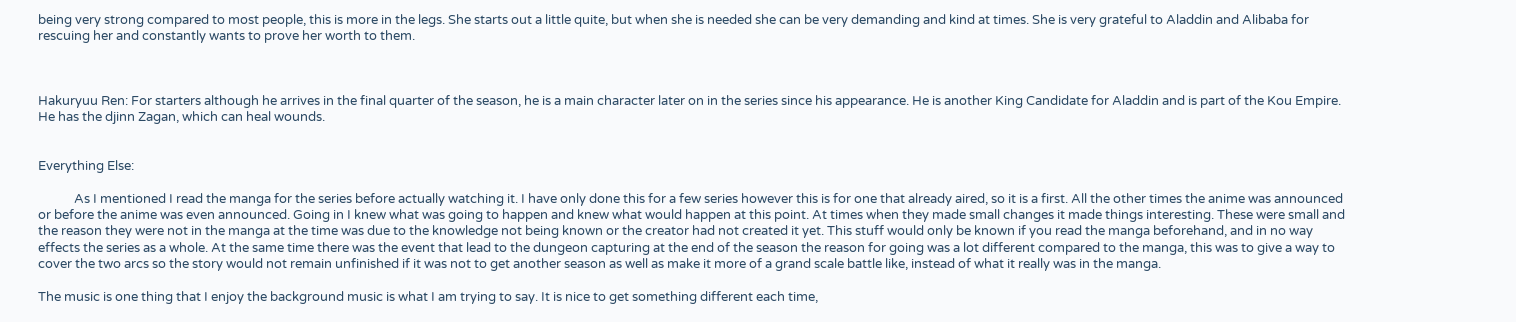being very strong compared to most people, this is more in the legs. She starts out a little quite, but when she is needed she can be very demanding and kind at times. She is very grateful to Aladdin and Alibaba for rescuing her and constantly wants to prove her worth to them.



Hakuryuu Ren: For starters although he arrives in the final quarter of the season, he is a main character later on in the series since his appearance. He is another King Candidate for Aladdin and is part of the Kou Empire. He has the djinn Zagan, which can heal wounds.


Everything Else:

            As I mentioned I read the manga for the series before actually watching it. I have only done this for a few series however this is for one that already aired, so it is a first. All the other times the anime was announced or before the anime was even announced. Going in I knew what was going to happen and knew what would happen at this point. At times when they made small changes it made things interesting. These were small and the reason they were not in the manga at the time was due to the knowledge not being known or the creator had not created it yet. This stuff would only be known if you read the manga beforehand, and in no way effects the series as a whole. At the same time there was the event that lead to the dungeon capturing at the end of the season the reason for going was a lot different compared to the manga, this was to give a way to cover the two arcs so the story would not remain unfinished if it was not to get another season as well as make it more of a grand scale battle like, instead of what it really was in the manga.

The music is one thing that I enjoy the background music is what I am trying to say. It is nice to get something different each time,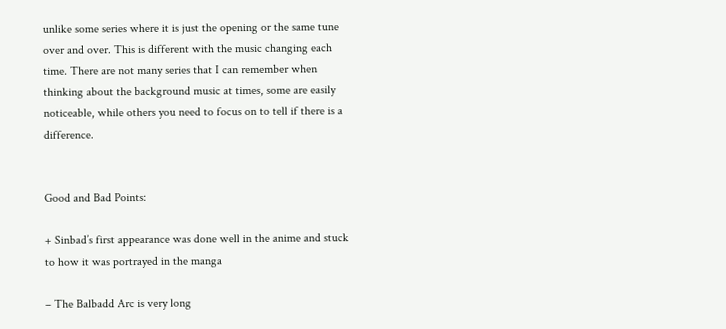unlike some series where it is just the opening or the same tune over and over. This is different with the music changing each time. There are not many series that I can remember when thinking about the background music at times, some are easily noticeable, while others you need to focus on to tell if there is a difference.


Good and Bad Points:

+ Sinbad’s first appearance was done well in the anime and stuck to how it was portrayed in the manga

– The Balbadd Arc is very long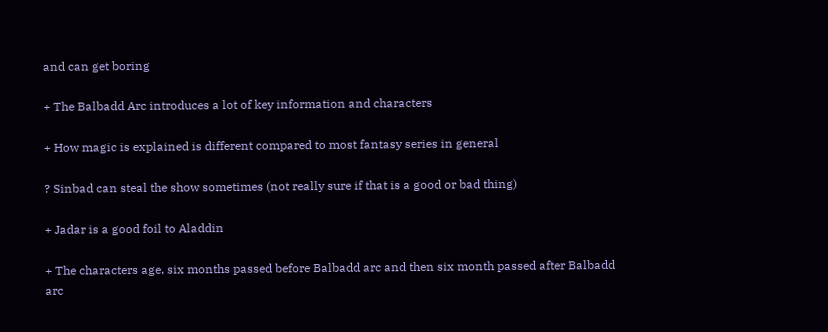and can get boring

+ The Balbadd Arc introduces a lot of key information and characters

+ How magic is explained is different compared to most fantasy series in general

? Sinbad can steal the show sometimes (not really sure if that is a good or bad thing)

+ Jadar is a good foil to Aladdin

+ The characters age, six months passed before Balbadd arc and then six month passed after Balbadd arc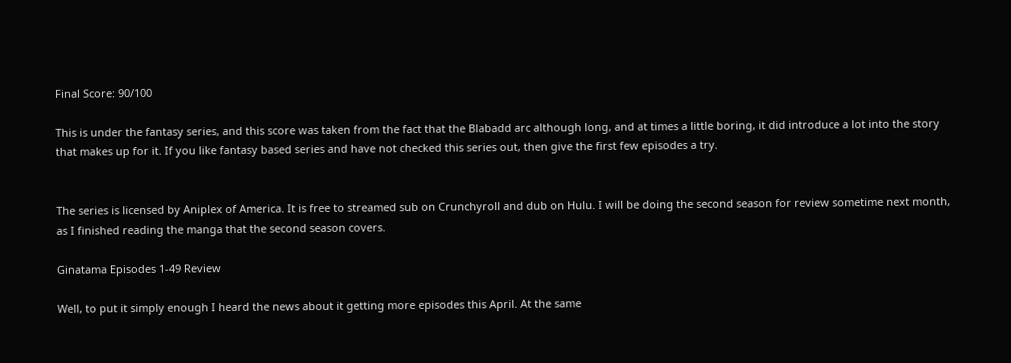Final Score: 90/100

This is under the fantasy series, and this score was taken from the fact that the Blabadd arc although long, and at times a little boring, it did introduce a lot into the story that makes up for it. If you like fantasy based series and have not checked this series out, then give the first few episodes a try.


The series is licensed by Aniplex of America. It is free to streamed sub on Crunchyroll and dub on Hulu. I will be doing the second season for review sometime next month, as I finished reading the manga that the second season covers.

Ginatama Episodes 1-49 Review

Well, to put it simply enough I heard the news about it getting more episodes this April. At the same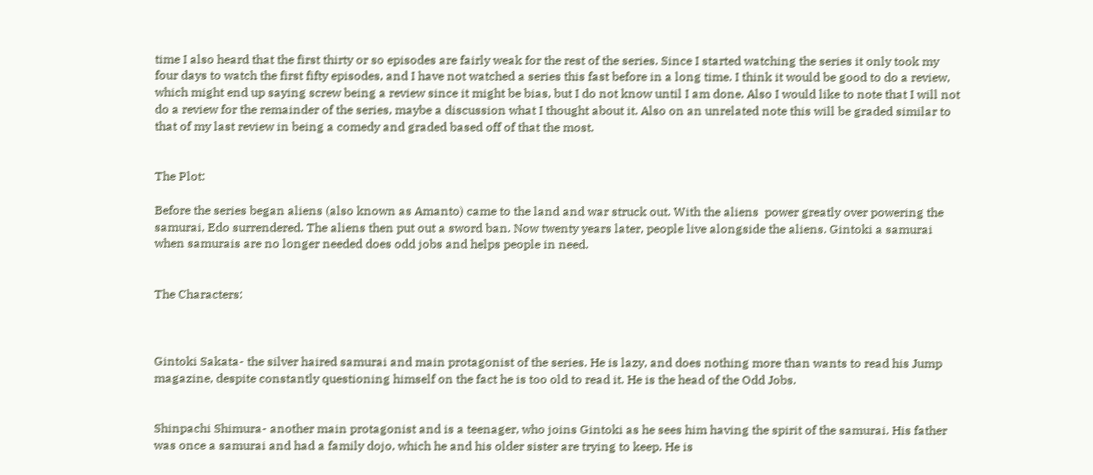time I also heard that the first thirty or so episodes are fairly weak for the rest of the series. Since I started watching the series it only took my four days to watch the first fifty episodes, and I have not watched a series this fast before in a long time. I think it would be good to do a review, which might end up saying screw being a review since it might be bias, but I do not know until I am done. Also I would like to note that I will not do a review for the remainder of the series, maybe a discussion what I thought about it. Also on an unrelated note this will be graded similar to that of my last review in being a comedy and graded based off of that the most.


The Plot:

Before the series began aliens (also known as Amanto) came to the land and war struck out. With the aliens  power greatly over powering the samurai, Edo surrendered. The aliens then put out a sword ban. Now twenty years later, people live alongside the aliens. Gintoki a samurai when samurais are no longer needed does odd jobs and helps people in need.


The Characters:



Gintoki Sakata- the silver haired samurai and main protagonist of the series. He is lazy, and does nothing more than wants to read his Jump magazine, despite constantly questioning himself on the fact he is too old to read it. He is the head of the Odd Jobs.


Shinpachi Shimura- another main protagonist and is a teenager, who joins Gintoki as he sees him having the spirit of the samurai. His father was once a samurai and had a family dojo, which he and his older sister are trying to keep. He is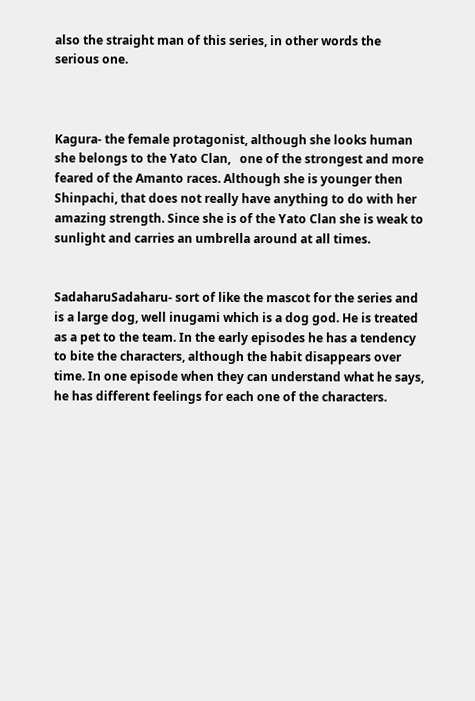also the straight man of this series, in other words the serious one.



Kagura- the female protagonist, although she looks human she belongs to the Yato Clan,   one of the strongest and more feared of the Amanto races. Although she is younger then Shinpachi, that does not really have anything to do with her amazing strength. Since she is of the Yato Clan she is weak to sunlight and carries an umbrella around at all times.


SadaharuSadaharu- sort of like the mascot for the series and is a large dog, well inugami which is a dog god. He is treated as a pet to the team. In the early episodes he has a tendency to bite the characters, although the habit disappears over time. In one episode when they can understand what he says, he has different feelings for each one of the characters.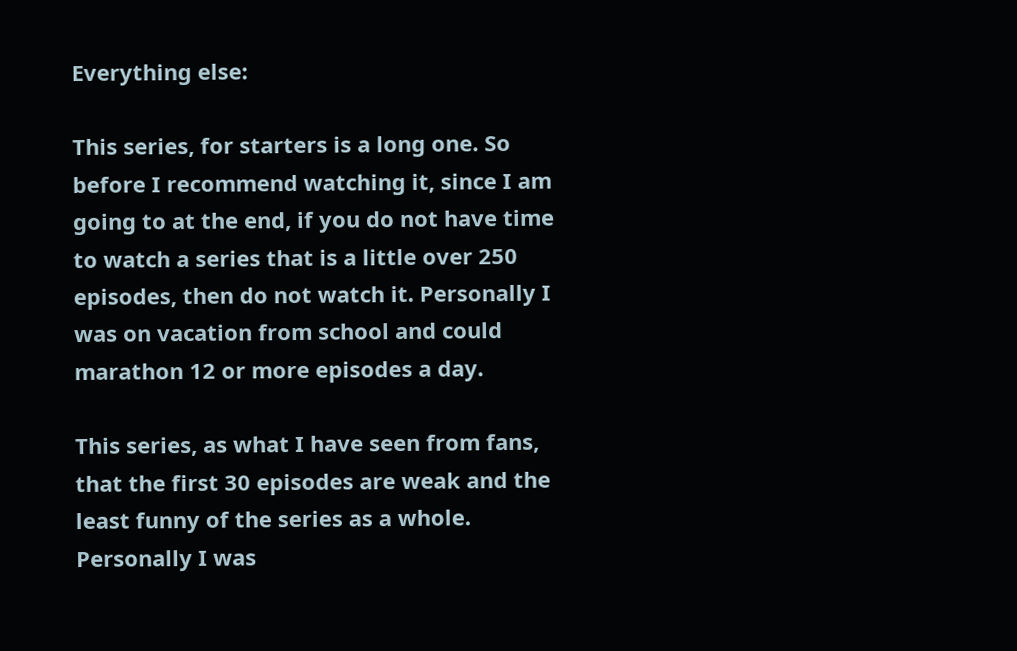Everything else:

This series, for starters is a long one. So before I recommend watching it, since I am going to at the end, if you do not have time to watch a series that is a little over 250 episodes, then do not watch it. Personally I was on vacation from school and could marathon 12 or more episodes a day.

This series, as what I have seen from fans, that the first 30 episodes are weak and the least funny of the series as a whole. Personally I was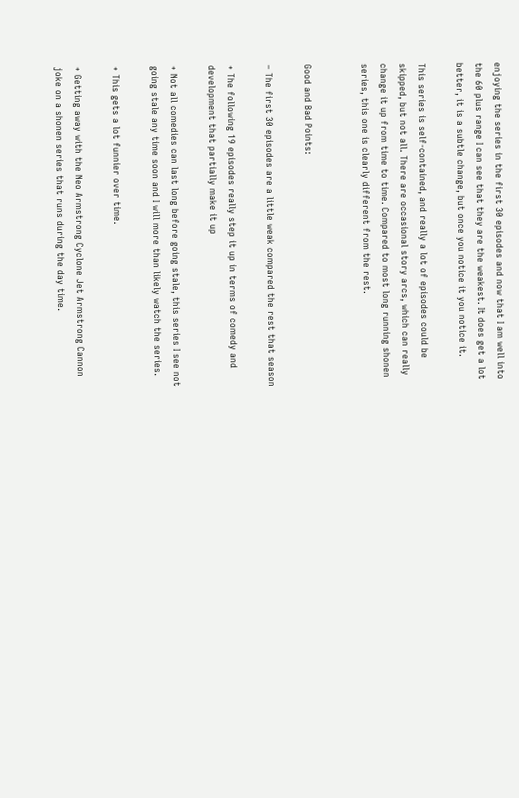enjoying the series in the first 30 episodes and now that I am well into the 60 plus range I can see that they are the weakest. It does get a lot better, it is a subtle change, but once you notice it you notice it.

This series is self-contained, and really a lot of episodes could be skipped, but not all. There are occasional story arcs, which can really change it up from time to time. Compared to most long running shonen series, this one is clearly different from the rest.


Good and Bad Points:

– The first 30 episodes are a little weak compared the rest that season

+ The following 19 episodes really step it up in terms of comedy and development that partially make it up

+ Not all comedies can last long before going stale, this series I see not going stale any time soon and I will more than likely watch the series.

+ This gets a lot funnier over time.

+ Getting away with the Neo Armstrong Cyclone Jet Armstrong Cannon joke on a shonen series that runs during the day time.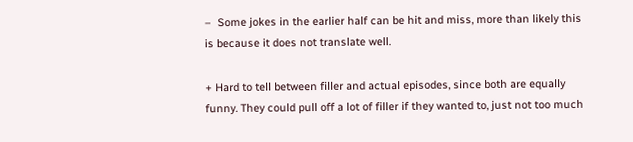–  Some jokes in the earlier half can be hit and miss, more than likely this is because it does not translate well.

+ Hard to tell between filler and actual episodes, since both are equally funny. They could pull off a lot of filler if they wanted to, just not too much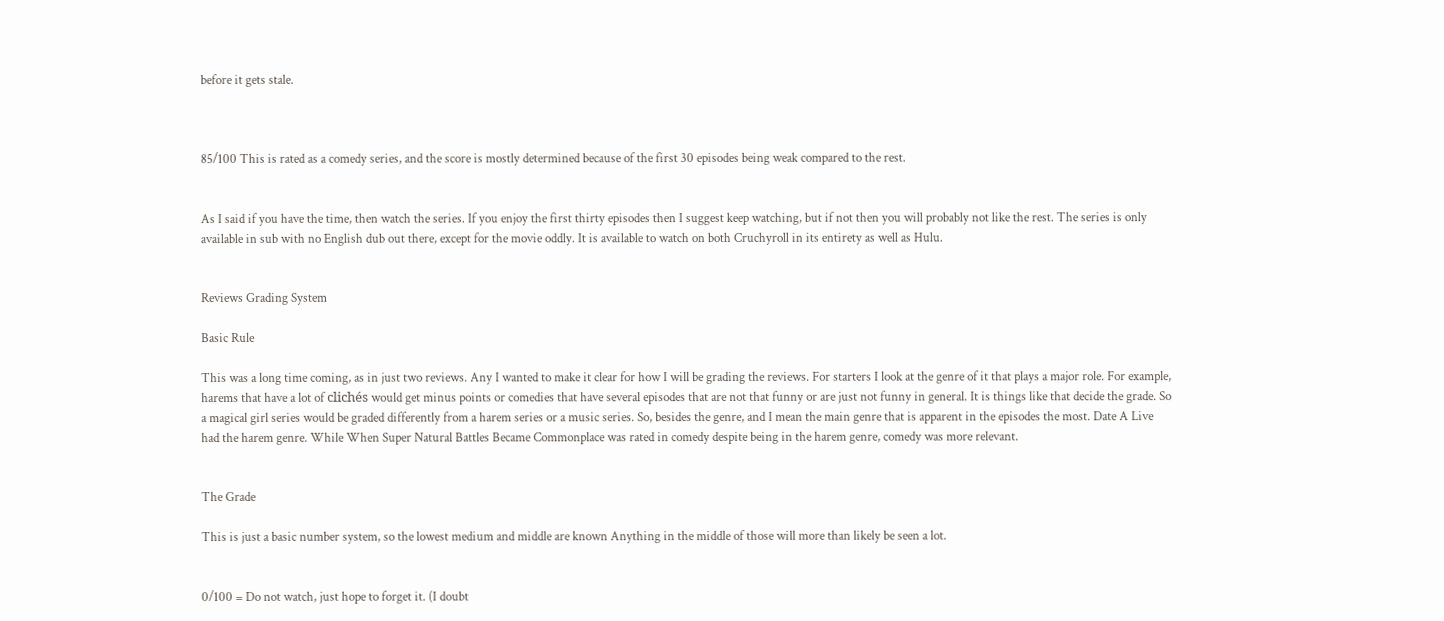before it gets stale.



85/100 This is rated as a comedy series, and the score is mostly determined because of the first 30 episodes being weak compared to the rest.


As I said if you have the time, then watch the series. If you enjoy the first thirty episodes then I suggest keep watching, but if not then you will probably not like the rest. The series is only available in sub with no English dub out there, except for the movie oddly. It is available to watch on both Cruchyroll in its entirety as well as Hulu.


Reviews Grading System

Basic Rule

This was a long time coming, as in just two reviews. Any I wanted to make it clear for how I will be grading the reviews. For starters I look at the genre of it that plays a major role. For example, harems that have a lot of clichés would get minus points or comedies that have several episodes that are not that funny or are just not funny in general. It is things like that decide the grade. So a magical girl series would be graded differently from a harem series or a music series. So, besides the genre, and I mean the main genre that is apparent in the episodes the most. Date A Live had the harem genre. While When Super Natural Battles Became Commonplace was rated in comedy despite being in the harem genre, comedy was more relevant.


The Grade

This is just a basic number system, so the lowest medium and middle are known Anything in the middle of those will more than likely be seen a lot.


0/100 = Do not watch, just hope to forget it. (I doubt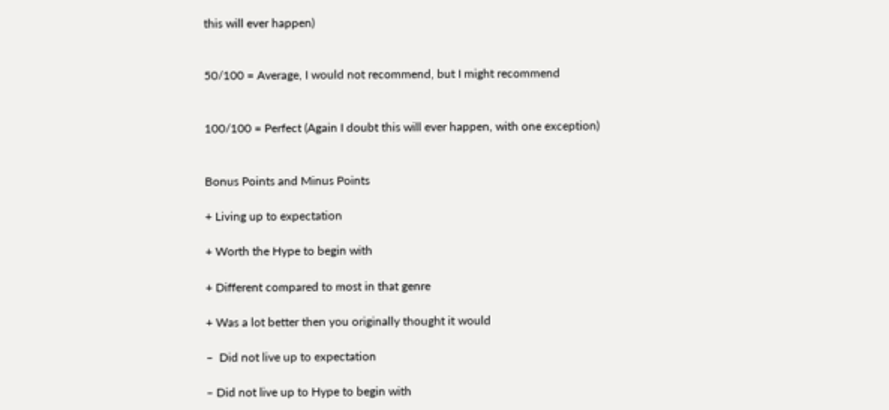this will ever happen)


50/100 = Average, I would not recommend, but I might recommend


100/100 = Perfect (Again I doubt this will ever happen, with one exception)


Bonus Points and Minus Points

+ Living up to expectation

+ Worth the Hype to begin with

+ Different compared to most in that genre

+ Was a lot better then you originally thought it would

–  Did not live up to expectation

– Did not live up to Hype to begin with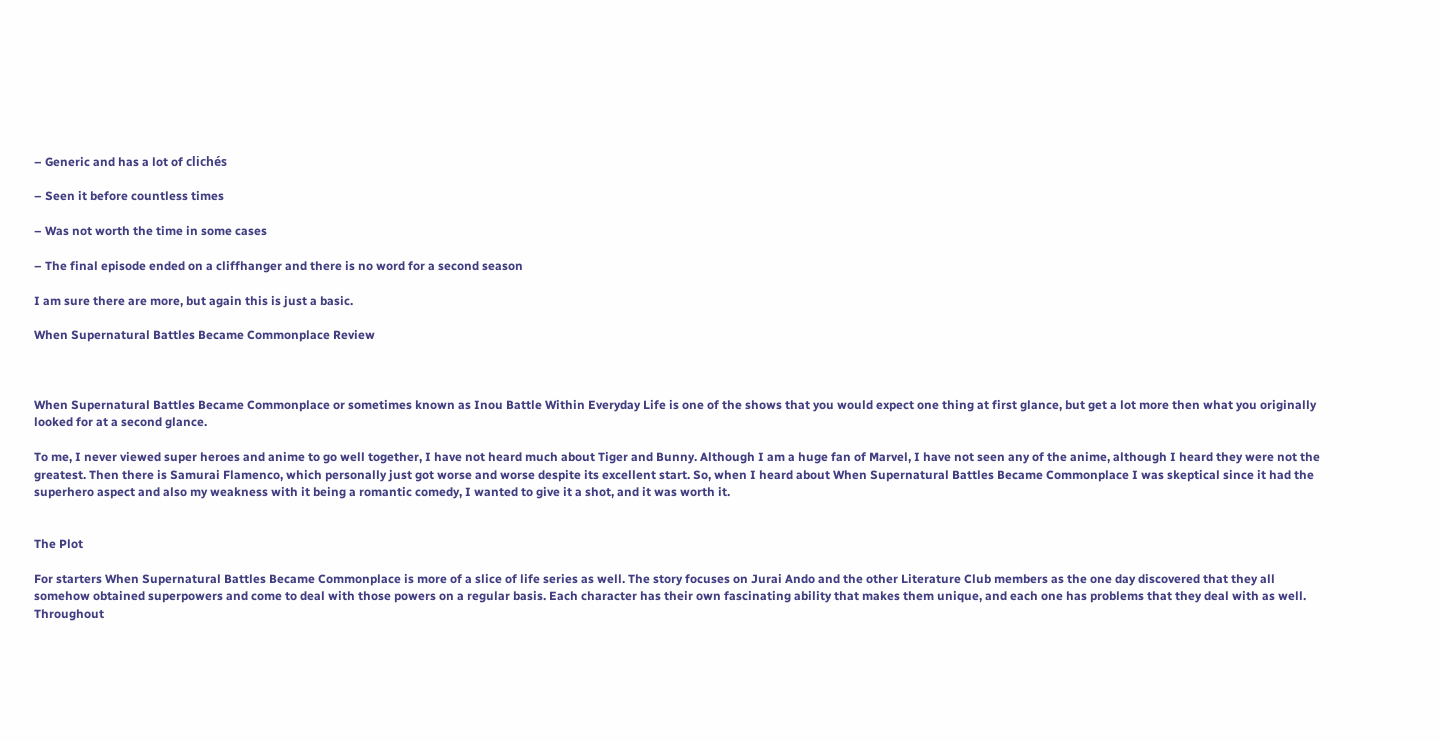– Generic and has a lot of clichés

– Seen it before countless times

– Was not worth the time in some cases

– The final episode ended on a cliffhanger and there is no word for a second season

I am sure there are more, but again this is just a basic.

When Supernatural Battles Became Commonplace Review



When Supernatural Battles Became Commonplace or sometimes known as Inou Battle Within Everyday Life is one of the shows that you would expect one thing at first glance, but get a lot more then what you originally looked for at a second glance.

To me, I never viewed super heroes and anime to go well together, I have not heard much about Tiger and Bunny. Although I am a huge fan of Marvel, I have not seen any of the anime, although I heard they were not the greatest. Then there is Samurai Flamenco, which personally just got worse and worse despite its excellent start. So, when I heard about When Supernatural Battles Became Commonplace I was skeptical since it had the superhero aspect and also my weakness with it being a romantic comedy, I wanted to give it a shot, and it was worth it.


The Plot

For starters When Supernatural Battles Became Commonplace is more of a slice of life series as well. The story focuses on Jurai Ando and the other Literature Club members as the one day discovered that they all somehow obtained superpowers and come to deal with those powers on a regular basis. Each character has their own fascinating ability that makes them unique, and each one has problems that they deal with as well. Throughout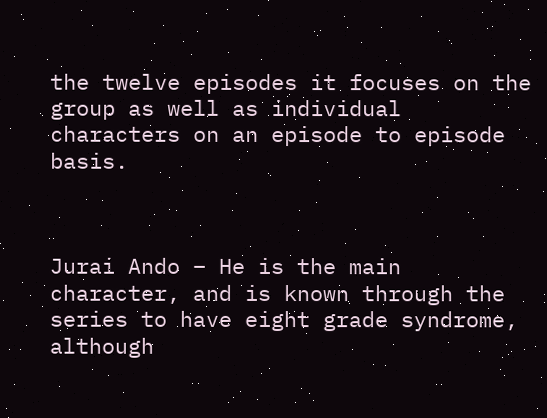the twelve episodes it focuses on the group as well as individual characters on an episode to episode basis.



Jurai Ando – He is the main character, and is known through the series to have eight grade syndrome, although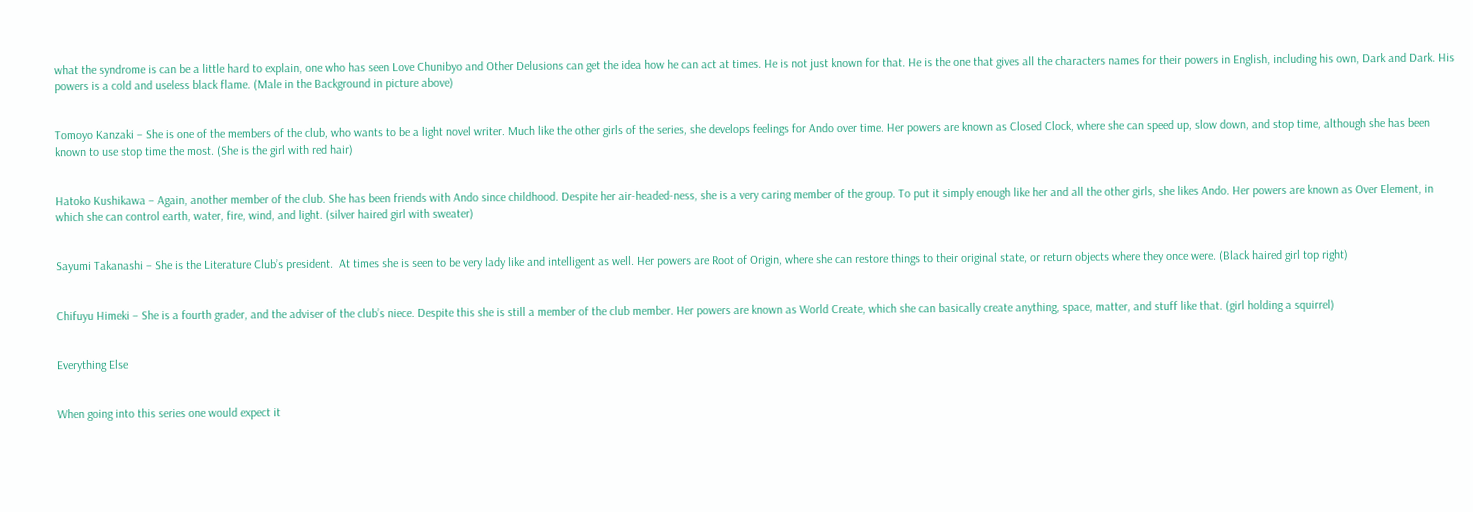what the syndrome is can be a little hard to explain, one who has seen Love Chunibyo and Other Delusions can get the idea how he can act at times. He is not just known for that. He is the one that gives all the characters names for their powers in English, including his own, Dark and Dark. His powers is a cold and useless black flame. (Male in the Background in picture above)


Tomoyo Kanzaki – She is one of the members of the club, who wants to be a light novel writer. Much like the other girls of the series, she develops feelings for Ando over time. Her powers are known as Closed Clock, where she can speed up, slow down, and stop time, although she has been known to use stop time the most. (She is the girl with red hair)


Hatoko Kushikawa – Again, another member of the club. She has been friends with Ando since childhood. Despite her air-headed-ness, she is a very caring member of the group. To put it simply enough like her and all the other girls, she likes Ando. Her powers are known as Over Element, in which she can control earth, water, fire, wind, and light. (silver haired girl with sweater)


Sayumi Takanashi – She is the Literature Club’s president.  At times she is seen to be very lady like and intelligent as well. Her powers are Root of Origin, where she can restore things to their original state, or return objects where they once were. (Black haired girl top right)


Chifuyu Himeki – She is a fourth grader, and the adviser of the club’s niece. Despite this she is still a member of the club member. Her powers are known as World Create, which she can basically create anything, space, matter, and stuff like that. (girl holding a squirrel)


Everything Else


When going into this series one would expect it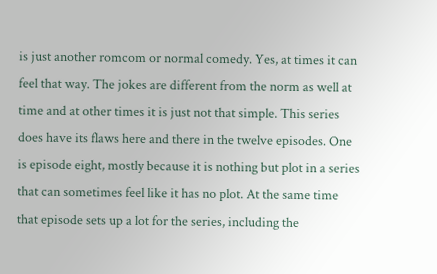is just another romcom or normal comedy. Yes, at times it can feel that way. The jokes are different from the norm as well at time and at other times it is just not that simple. This series does have its flaws here and there in the twelve episodes. One is episode eight, mostly because it is nothing but plot in a series that can sometimes feel like it has no plot. At the same time that episode sets up a lot for the series, including the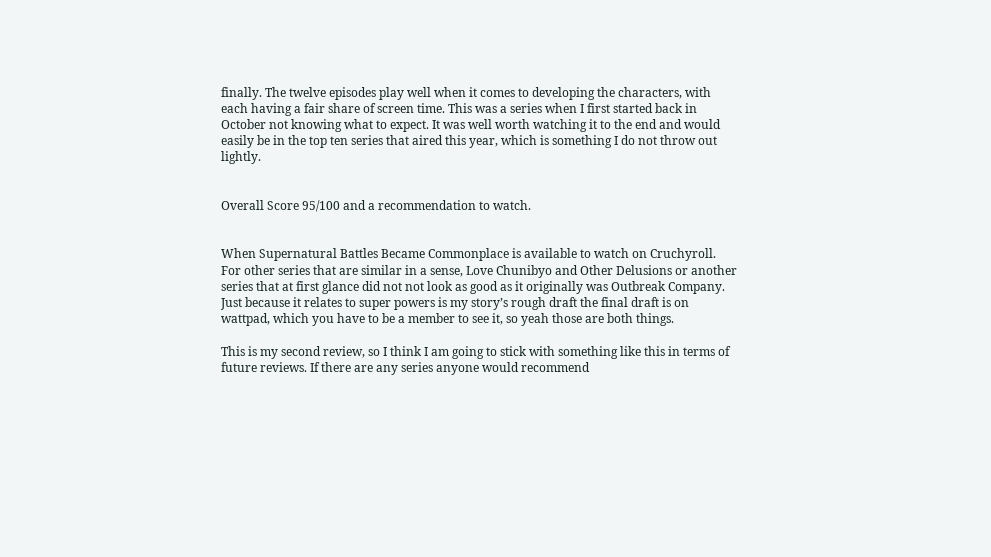finally. The twelve episodes play well when it comes to developing the characters, with each having a fair share of screen time. This was a series when I first started back in October not knowing what to expect. It was well worth watching it to the end and would easily be in the top ten series that aired this year, which is something I do not throw out lightly.


Overall Score 95/100 and a recommendation to watch.


When Supernatural Battles Became Commonplace is available to watch on Cruchyroll. For other series that are similar in a sense, Love Chunibyo and Other Delusions or another series that at first glance did not not look as good as it originally was Outbreak Company. Just because it relates to super powers is my story’s rough draft the final draft is on wattpad, which you have to be a member to see it, so yeah those are both things.

This is my second review, so I think I am going to stick with something like this in terms of future reviews. If there are any series anyone would recommend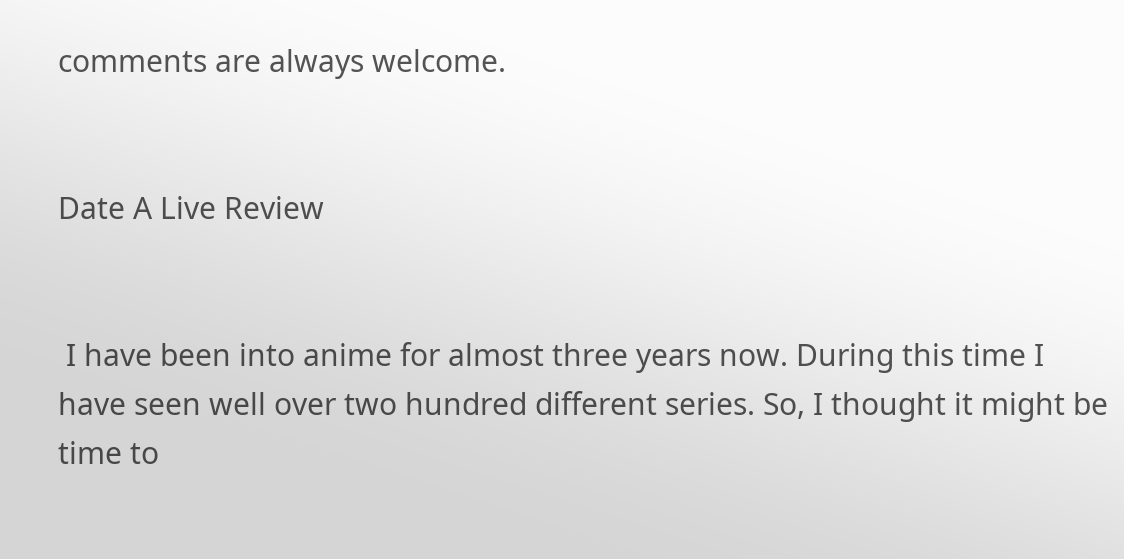comments are always welcome.


Date A Live Review


 I have been into anime for almost three years now. During this time I have seen well over two hundred different series. So, I thought it might be time to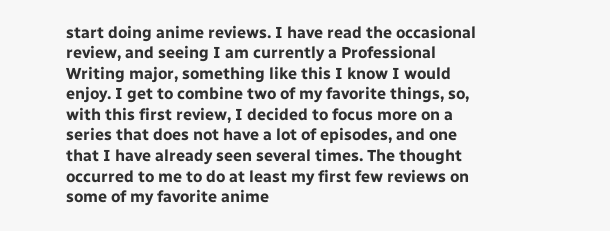start doing anime reviews. I have read the occasional review, and seeing I am currently a Professional Writing major, something like this I know I would enjoy. I get to combine two of my favorite things, so, with this first review, I decided to focus more on a series that does not have a lot of episodes, and one that I have already seen several times. The thought occurred to me to do at least my first few reviews on some of my favorite anime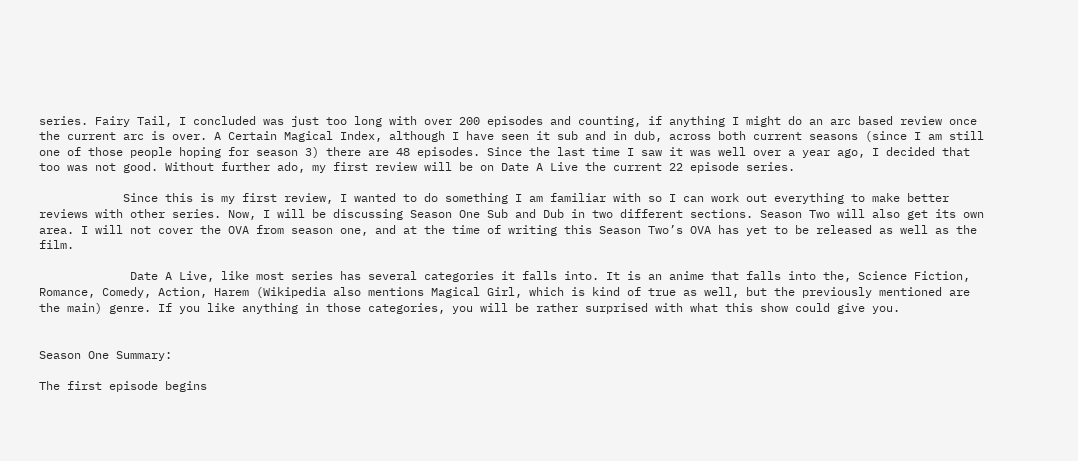series. Fairy Tail, I concluded was just too long with over 200 episodes and counting, if anything I might do an arc based review once the current arc is over. A Certain Magical Index, although I have seen it sub and in dub, across both current seasons (since I am still one of those people hoping for season 3) there are 48 episodes. Since the last time I saw it was well over a year ago, I decided that too was not good. Without further ado, my first review will be on Date A Live the current 22 episode series.

            Since this is my first review, I wanted to do something I am familiar with so I can work out everything to make better reviews with other series. Now, I will be discussing Season One Sub and Dub in two different sections. Season Two will also get its own area. I will not cover the OVA from season one, and at the time of writing this Season Two’s OVA has yet to be released as well as the film.

             Date A Live, like most series has several categories it falls into. It is an anime that falls into the, Science Fiction, Romance, Comedy, Action, Harem (Wikipedia also mentions Magical Girl, which is kind of true as well, but the previously mentioned are the main) genre. If you like anything in those categories, you will be rather surprised with what this show could give you.


Season One Summary:

The first episode begins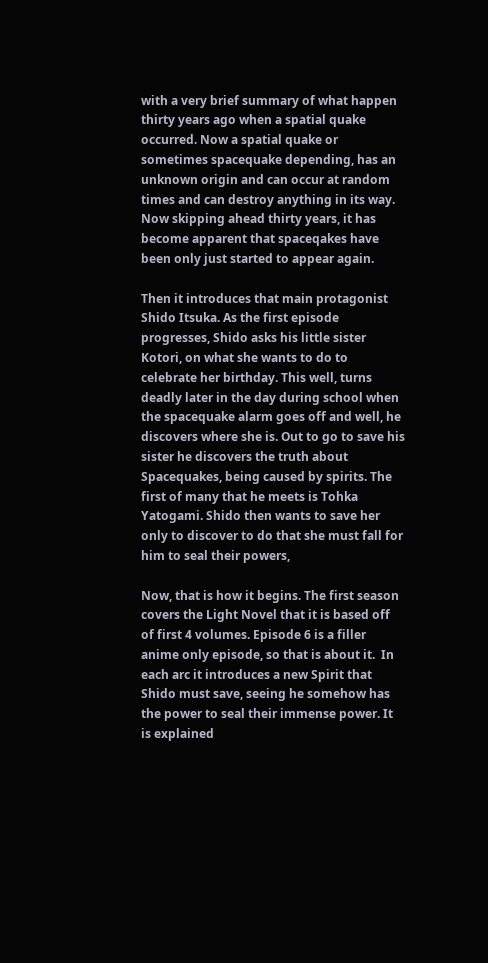with a very brief summary of what happen thirty years ago when a spatial quake occurred. Now a spatial quake or sometimes spacequake depending, has an unknown origin and can occur at random times and can destroy anything in its way. Now skipping ahead thirty years, it has become apparent that spaceqakes have been only just started to appear again.

Then it introduces that main protagonist Shido Itsuka. As the first episode progresses, Shido asks his little sister Kotori, on what she wants to do to celebrate her birthday. This well, turns deadly later in the day during school when the spacequake alarm goes off and well, he discovers where she is. Out to go to save his sister he discovers the truth about Spacequakes, being caused by spirits. The first of many that he meets is Tohka Yatogami. Shido then wants to save her only to discover to do that she must fall for him to seal their powers,

Now, that is how it begins. The first season covers the Light Novel that it is based off of first 4 volumes. Episode 6 is a filler anime only episode, so that is about it.  In each arc it introduces a new Spirit that Shido must save, seeing he somehow has the power to seal their immense power. It is explained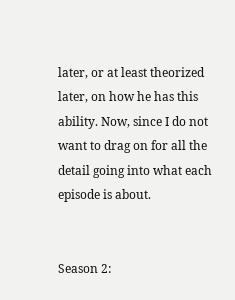later, or at least theorized later, on how he has this ability. Now, since I do not want to drag on for all the detail going into what each episode is about.


Season 2: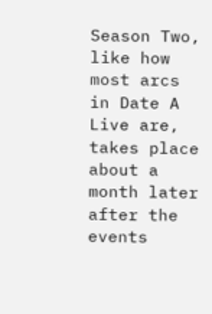Season Two, like how most arcs in Date A Live are, takes place about a month later after the events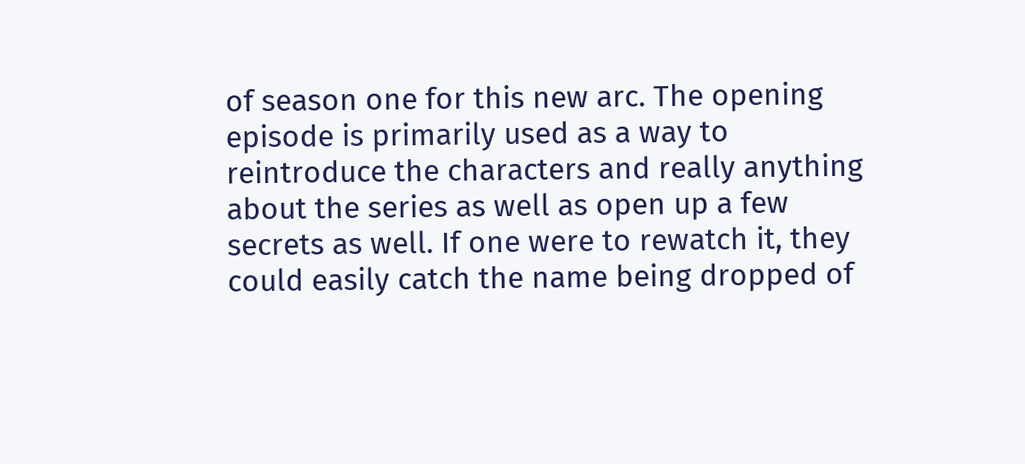of season one for this new arc. The opening episode is primarily used as a way to reintroduce the characters and really anything about the series as well as open up a few secrets as well. If one were to rewatch it, they could easily catch the name being dropped of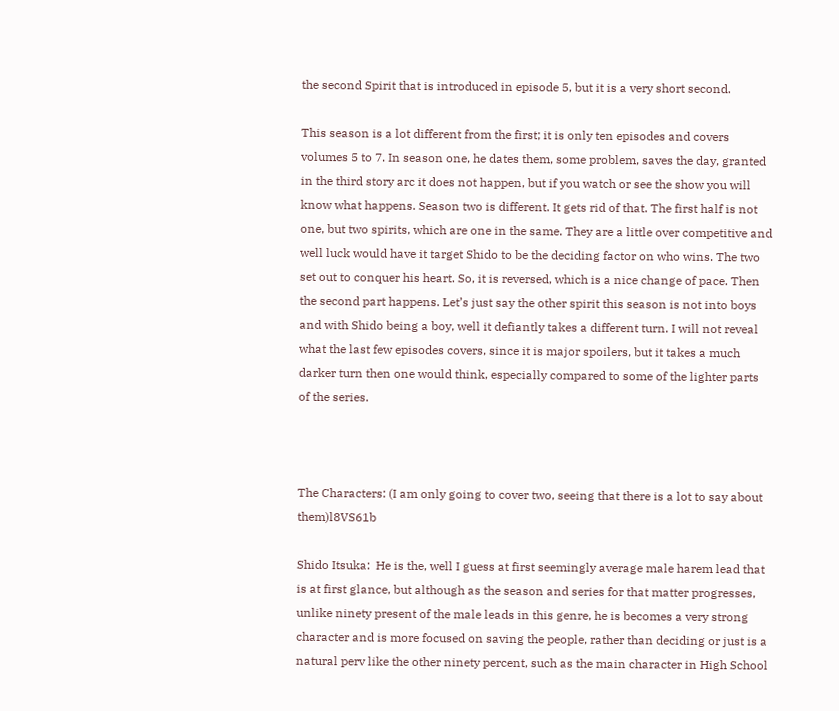the second Spirit that is introduced in episode 5, but it is a very short second.

This season is a lot different from the first; it is only ten episodes and covers volumes 5 to 7. In season one, he dates them, some problem, saves the day, granted in the third story arc it does not happen, but if you watch or see the show you will know what happens. Season two is different. It gets rid of that. The first half is not one, but two spirits, which are one in the same. They are a little over competitive and well luck would have it target Shido to be the deciding factor on who wins. The two set out to conquer his heart. So, it is reversed, which is a nice change of pace. Then the second part happens. Let’s just say the other spirit this season is not into boys and with Shido being a boy, well it defiantly takes a different turn. I will not reveal what the last few episodes covers, since it is major spoilers, but it takes a much darker turn then one would think, especially compared to some of the lighter parts of the series.



The Characters: (I am only going to cover two, seeing that there is a lot to say about them)l8VS61b

Shido Itsuka:  He is the, well I guess at first seemingly average male harem lead that is at first glance, but although as the season and series for that matter progresses, unlike ninety present of the male leads in this genre, he is becomes a very strong character and is more focused on saving the people, rather than deciding or just is a natural perv like the other ninety percent, such as the main character in High School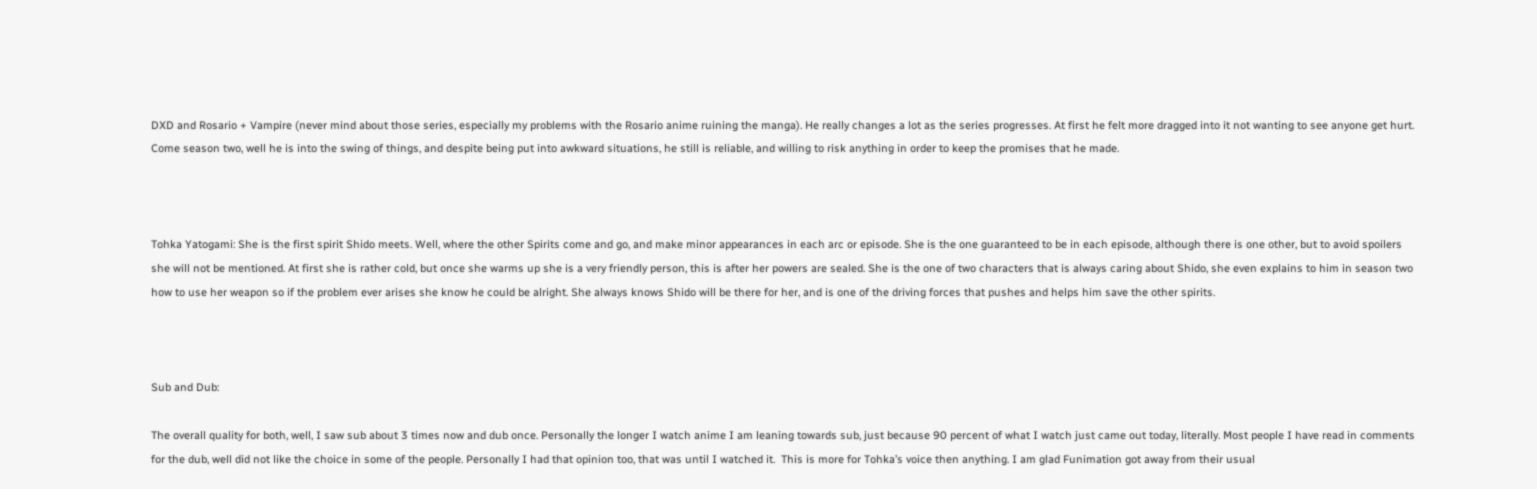DXD and Rosario + Vampire (never mind about those series, especially my problems with the Rosario anime ruining the manga). He really changes a lot as the series progresses. At first he felt more dragged into it not wanting to see anyone get hurt. Come season two, well he is into the swing of things, and despite being put into awkward situations, he still is reliable, and willing to risk anything in order to keep the promises that he made.



Tohka Yatogami: She is the first spirit Shido meets. Well, where the other Spirits come and go, and make minor appearances in each arc or episode. She is the one guaranteed to be in each episode, although there is one other, but to avoid spoilers she will not be mentioned. At first she is rather cold, but once she warms up she is a very friendly person, this is after her powers are sealed. She is the one of two characters that is always caring about Shido, she even explains to him in season two how to use her weapon so if the problem ever arises she know he could be alright. She always knows Shido will be there for her, and is one of the driving forces that pushes and helps him save the other spirits.



Sub and Dub:

The overall quality for both, well, I saw sub about 3 times now and dub once. Personally the longer I watch anime I am leaning towards sub, just because 90 percent of what I watch just came out today, literally. Most people I have read in comments for the dub, well did not like the choice in some of the people. Personally I had that opinion too, that was until I watched it.  This is more for Tohka’s voice then anything. I am glad Funimation got away from their usual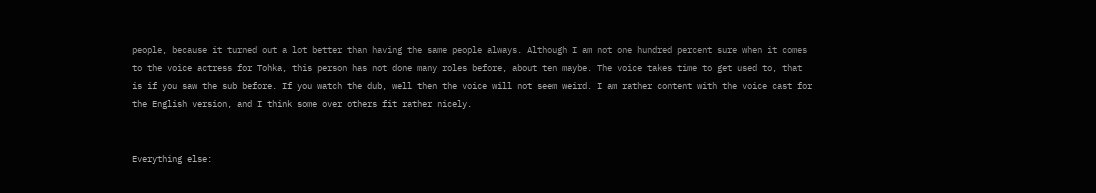people, because it turned out a lot better than having the same people always. Although I am not one hundred percent sure when it comes to the voice actress for Tohka, this person has not done many roles before, about ten maybe. The voice takes time to get used to, that is if you saw the sub before. If you watch the dub, well then the voice will not seem weird. I am rather content with the voice cast for the English version, and I think some over others fit rather nicely.


Everything else: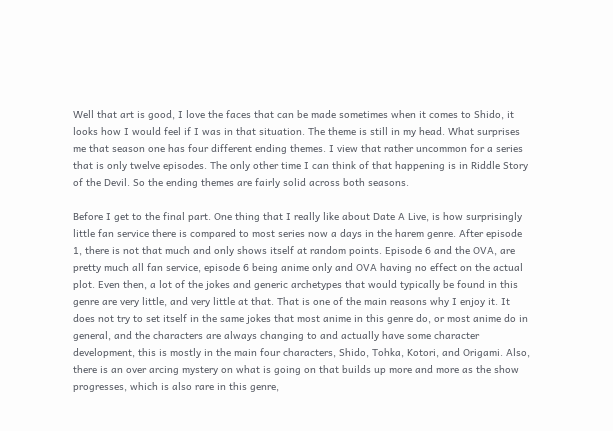Well that art is good, I love the faces that can be made sometimes when it comes to Shido, it looks how I would feel if I was in that situation. The theme is still in my head. What surprises me that season one has four different ending themes. I view that rather uncommon for a series that is only twelve episodes. The only other time I can think of that happening is in Riddle Story of the Devil. So the ending themes are fairly solid across both seasons.

Before I get to the final part. One thing that I really like about Date A Live, is how surprisingly little fan service there is compared to most series now a days in the harem genre. After episode 1, there is not that much and only shows itself at random points. Episode 6 and the OVA, are pretty much all fan service, episode 6 being anime only and OVA having no effect on the actual plot. Even then, a lot of the jokes and generic archetypes that would typically be found in this genre are very little, and very little at that. That is one of the main reasons why I enjoy it. It does not try to set itself in the same jokes that most anime in this genre do, or most anime do in general, and the characters are always changing to and actually have some character development, this is mostly in the main four characters, Shido, Tohka, Kotori, and Origami. Also, there is an over arcing mystery on what is going on that builds up more and more as the show progresses, which is also rare in this genre,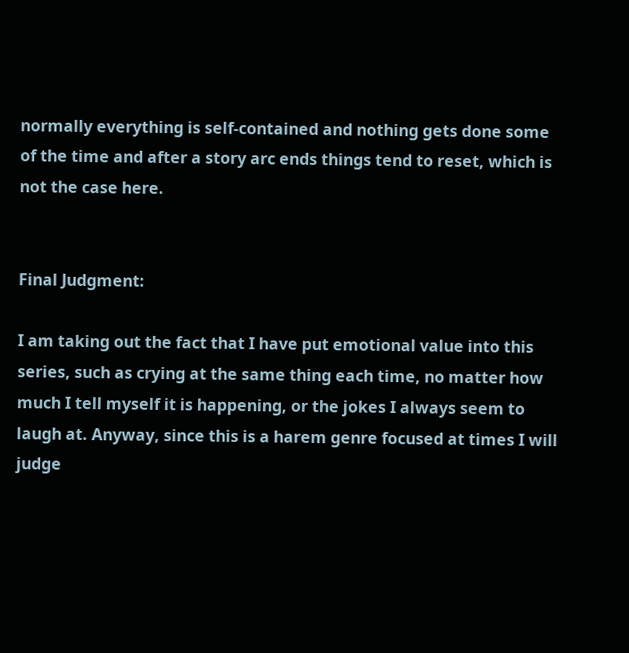normally everything is self-contained and nothing gets done some of the time and after a story arc ends things tend to reset, which is not the case here.


Final Judgment:

I am taking out the fact that I have put emotional value into this series, such as crying at the same thing each time, no matter how much I tell myself it is happening, or the jokes I always seem to laugh at. Anyway, since this is a harem genre focused at times I will judge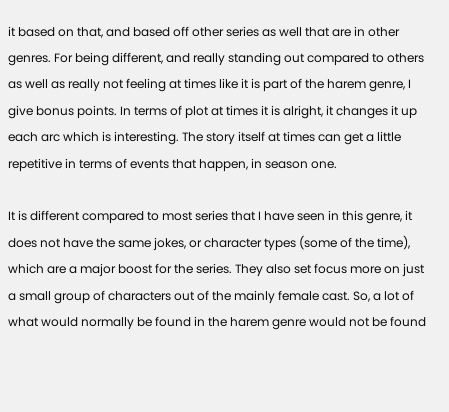it based on that, and based off other series as well that are in other genres. For being different, and really standing out compared to others as well as really not feeling at times like it is part of the harem genre, I give bonus points. In terms of plot at times it is alright, it changes it up each arc which is interesting. The story itself at times can get a little repetitive in terms of events that happen, in season one.

It is different compared to most series that I have seen in this genre, it does not have the same jokes, or character types (some of the time), which are a major boost for the series. They also set focus more on just a small group of characters out of the mainly female cast. So, a lot of what would normally be found in the harem genre would not be found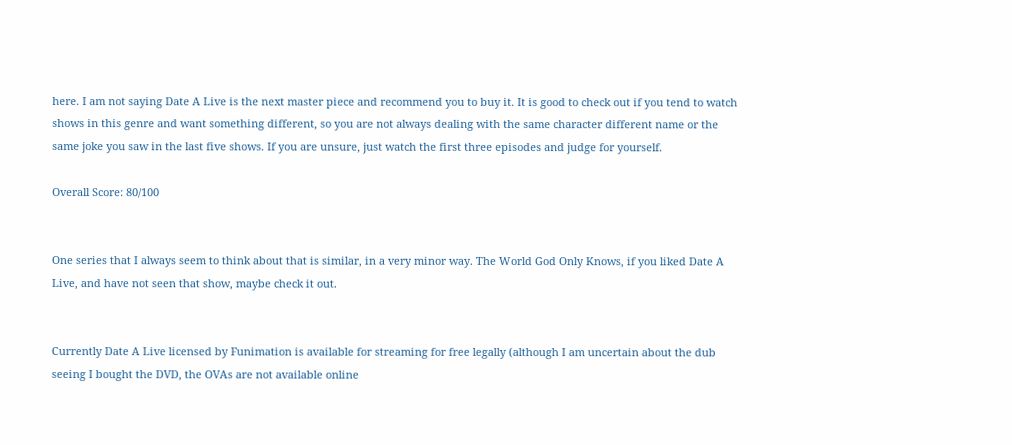here. I am not saying Date A Live is the next master piece and recommend you to buy it. It is good to check out if you tend to watch shows in this genre and want something different, so you are not always dealing with the same character different name or the same joke you saw in the last five shows. If you are unsure, just watch the first three episodes and judge for yourself.

Overall Score: 80/100


One series that I always seem to think about that is similar, in a very minor way. The World God Only Knows, if you liked Date A Live, and have not seen that show, maybe check it out.


Currently Date A Live licensed by Funimation is available for streaming for free legally (although I am uncertain about the dub seeing I bought the DVD, the OVAs are not available online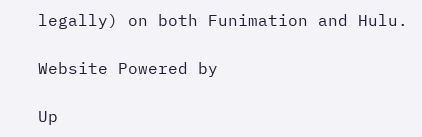legally) on both Funimation and Hulu.

Website Powered by

Up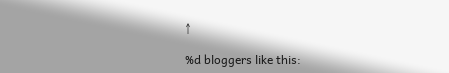↑

%d bloggers like this: